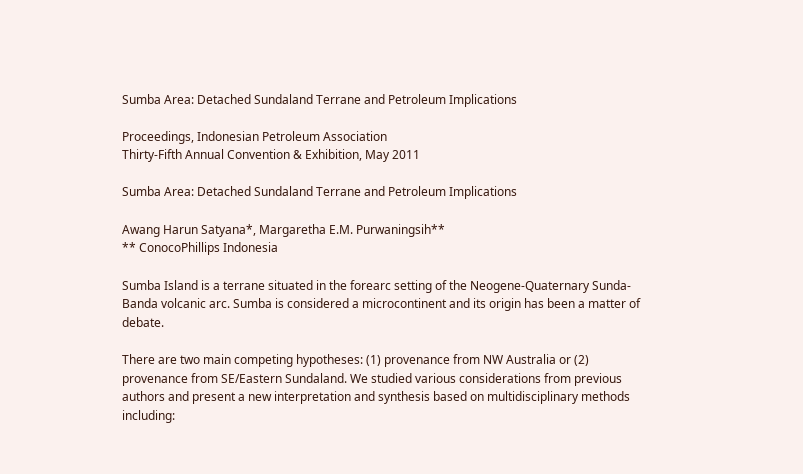Sumba Area: Detached Sundaland Terrane and Petroleum Implications

Proceedings, Indonesian Petroleum Association
Thirty-Fifth Annual Convention & Exhibition, May 2011

Sumba Area: Detached Sundaland Terrane and Petroleum Implications

Awang Harun Satyana*, Margaretha E.M. Purwaningsih**
** ConocoPhillips Indonesia

Sumba Island is a terrane situated in the forearc setting of the Neogene-Quaternary Sunda-Banda volcanic arc. Sumba is considered a microcontinent and its origin has been a matter of debate.

There are two main competing hypotheses: (1) provenance from NW Australia or (2) provenance from SE/Eastern Sundaland. We studied various considerations from previous authors and present a new interpretation and synthesis based on multidisciplinary methods including: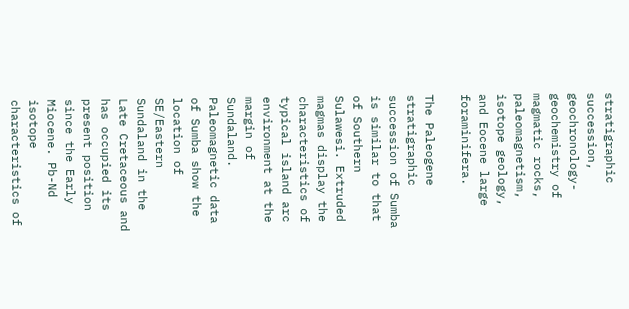stratigraphic succession, geochronology-geochemistry of magmatic rocks, paleomagnetism, isotope geology, and Eocene large foraminifera.

The Paleogene stratigraphic succession of Sumba is similar to that of Southern Sulawesi. Extruded magmas display the characteristics of typical island arc environment at the margin of Sundaland. Paleomagnetic data of Sumba show the location of SE/Eastern Sundaland in the Late Cretaceous and has occupied its present position since the Early Miocene. Pb-Nd isotope characteristics of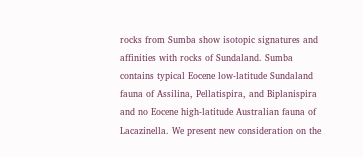rocks from Sumba show isotopic signatures and affinities with rocks of Sundaland. Sumba contains typical Eocene low-latitude Sundaland fauna of Assilina, Pellatispira, and Biplanispira and no Eocene high-latitude Australian fauna of Lacazinella. We present new consideration on the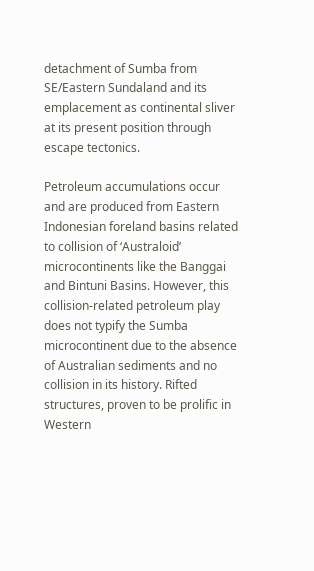detachment of Sumba from SE/Eastern Sundaland and its emplacement as continental sliver at its present position through escape tectonics.

Petroleum accumulations occur and are produced from Eastern Indonesian foreland basins related to collision of ‘Australoid’ microcontinents like the Banggai and Bintuni Basins. However, this collision-related petroleum play does not typify the Sumba microcontinent due to the absence of Australian sediments and no collision in its history. Rifted structures, proven to be prolific in Western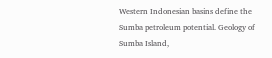Western Indonesian basins define the Sumba petroleum potential. Geology of Sumba Island,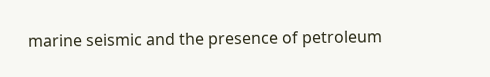marine seismic and the presence of petroleum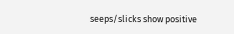seeps/slicks show positive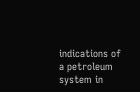indications of a petroleum system in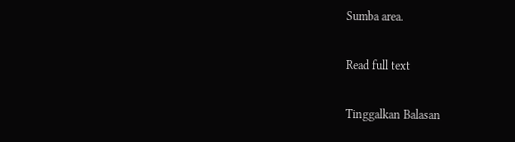Sumba area.

Read full text

Tinggalkan Balasan